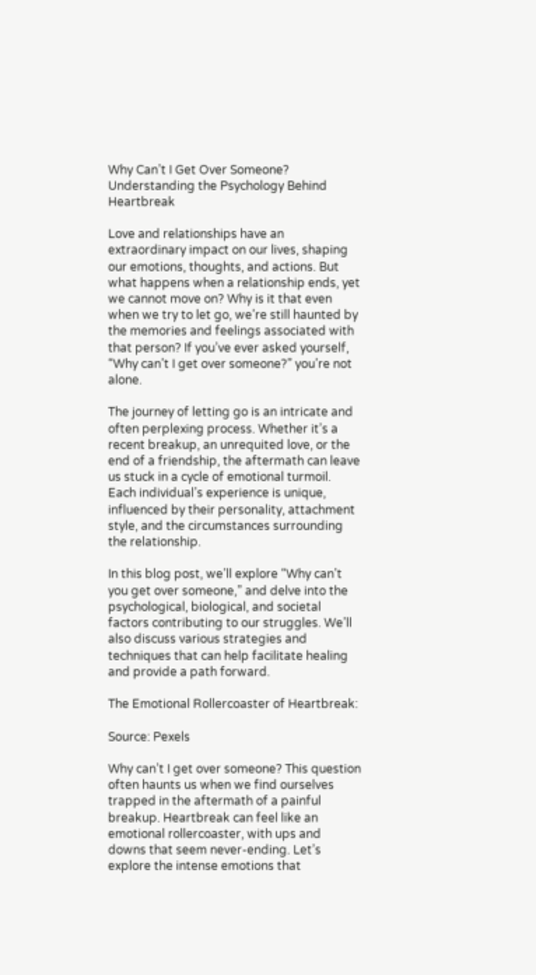Why Can’t I Get Over Someone? Understanding the Psychology Behind Heartbreak

Love and relationships have an extraordinary impact on our lives, shaping our emotions, thoughts, and actions. But what happens when a relationship ends, yet we cannot move on? Why is it that even when we try to let go, we’re still haunted by the memories and feelings associated with that person? If you’ve ever asked yourself, “Why can’t I get over someone?” you’re not alone.

The journey of letting go is an intricate and often perplexing process. Whether it’s a recent breakup, an unrequited love, or the end of a friendship, the aftermath can leave us stuck in a cycle of emotional turmoil. Each individual’s experience is unique, influenced by their personality, attachment style, and the circumstances surrounding the relationship.

In this blog post, we’ll explore “Why can’t you get over someone,” and delve into the psychological, biological, and societal factors contributing to our struggles. We’ll also discuss various strategies and techniques that can help facilitate healing and provide a path forward.

The Emotional Rollercoaster of Heartbreak:

Source: Pexels

Why can’t I get over someone? This question often haunts us when we find ourselves trapped in the aftermath of a painful breakup. Heartbreak can feel like an emotional rollercoaster, with ups and downs that seem never-ending. Let’s explore the intense emotions that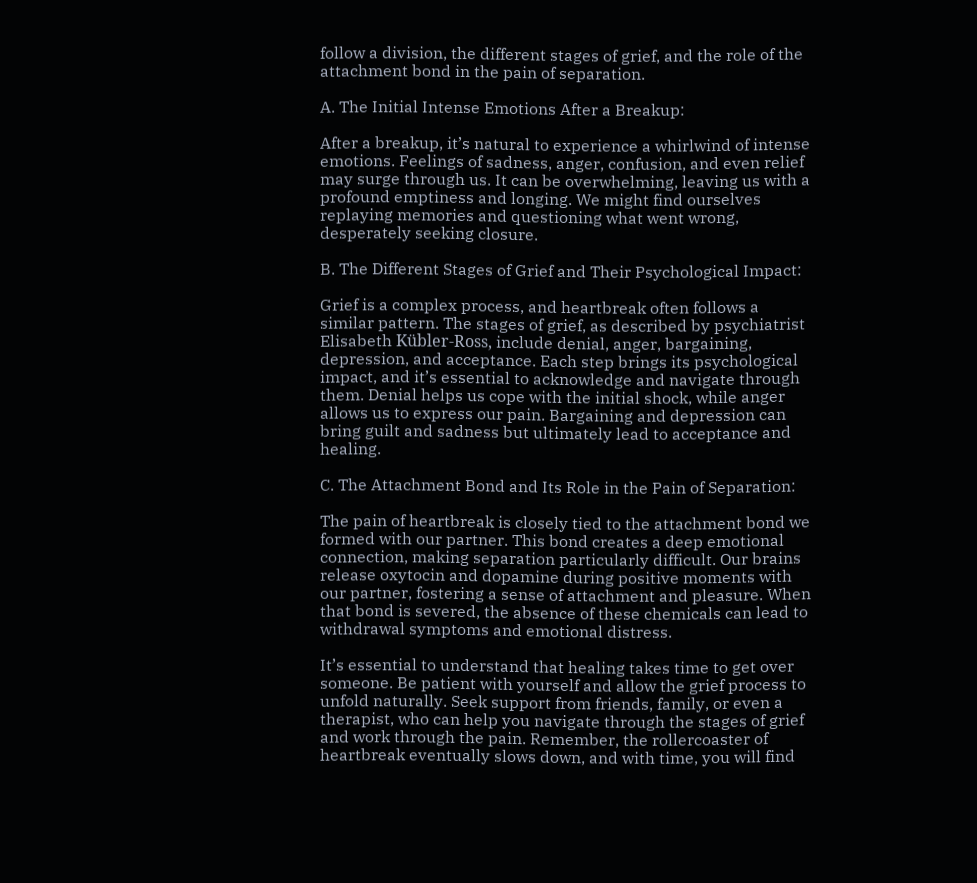follow a division, the different stages of grief, and the role of the attachment bond in the pain of separation.

A. The Initial Intense Emotions After a Breakup:

After a breakup, it’s natural to experience a whirlwind of intense emotions. Feelings of sadness, anger, confusion, and even relief may surge through us. It can be overwhelming, leaving us with a profound emptiness and longing. We might find ourselves replaying memories and questioning what went wrong, desperately seeking closure.

B. The Different Stages of Grief and Their Psychological Impact:

Grief is a complex process, and heartbreak often follows a similar pattern. The stages of grief, as described by psychiatrist Elisabeth Kübler-Ross, include denial, anger, bargaining, depression, and acceptance. Each step brings its psychological impact, and it’s essential to acknowledge and navigate through them. Denial helps us cope with the initial shock, while anger allows us to express our pain. Bargaining and depression can bring guilt and sadness but ultimately lead to acceptance and healing.

C. The Attachment Bond and Its Role in the Pain of Separation:

The pain of heartbreak is closely tied to the attachment bond we formed with our partner. This bond creates a deep emotional connection, making separation particularly difficult. Our brains release oxytocin and dopamine during positive moments with our partner, fostering a sense of attachment and pleasure. When that bond is severed, the absence of these chemicals can lead to withdrawal symptoms and emotional distress.

It’s essential to understand that healing takes time to get over someone. Be patient with yourself and allow the grief process to unfold naturally. Seek support from friends, family, or even a therapist, who can help you navigate through the stages of grief and work through the pain. Remember, the rollercoaster of heartbreak eventually slows down, and with time, you will find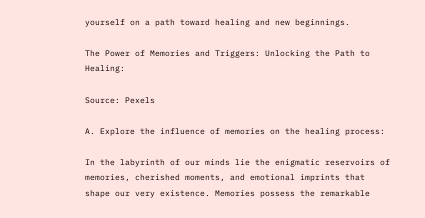yourself on a path toward healing and new beginnings.

The Power of Memories and Triggers: Unlocking the Path to Healing:

Source: Pexels

A. Explore the influence of memories on the healing process:

In the labyrinth of our minds lie the enigmatic reservoirs of memories, cherished moments, and emotional imprints that shape our very existence. Memories possess the remarkable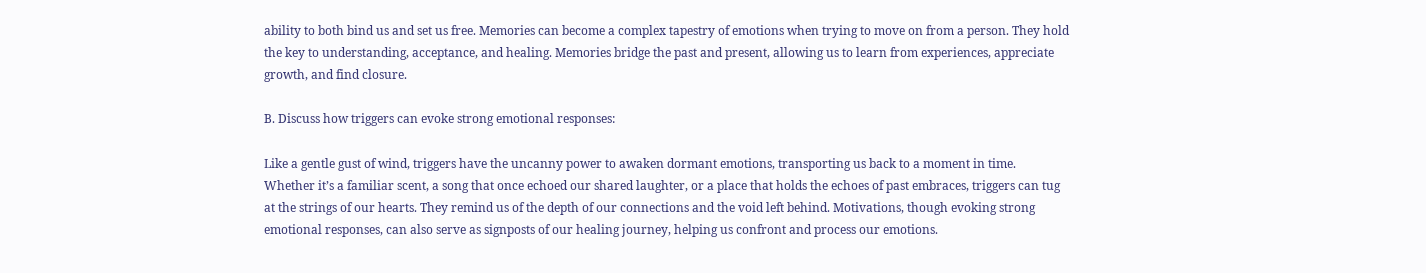ability to both bind us and set us free. Memories can become a complex tapestry of emotions when trying to move on from a person. They hold the key to understanding, acceptance, and healing. Memories bridge the past and present, allowing us to learn from experiences, appreciate growth, and find closure.

B. Discuss how triggers can evoke strong emotional responses:

Like a gentle gust of wind, triggers have the uncanny power to awaken dormant emotions, transporting us back to a moment in time. Whether it’s a familiar scent, a song that once echoed our shared laughter, or a place that holds the echoes of past embraces, triggers can tug at the strings of our hearts. They remind us of the depth of our connections and the void left behind. Motivations, though evoking strong emotional responses, can also serve as signposts of our healing journey, helping us confront and process our emotions.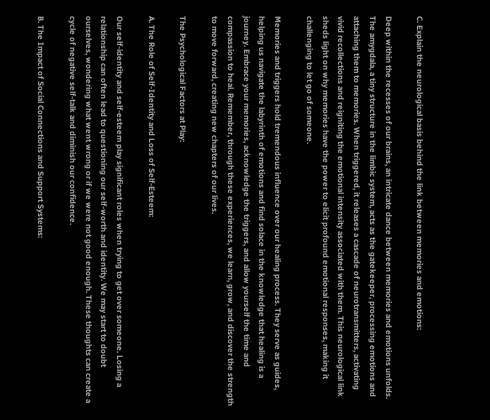C. Explain the neurological basis behind the link between memories and emotions:

Deep within the recesses of our brains, an intricate dance between memories and emotions unfolds. The amygdala, a tiny structure in the limbic system, acts as the gatekeeper, processing emotions and attaching them to memories. When triggered, it releases a cascade of neurotransmitters, activating vivid recollections and reigniting the emotional intensity associated with them. This neurological link sheds light on why memories have the power to elicit profound emotional responses, making it challenging to let go of someone.

Memories and triggers hold tremendous influence over our healing process. They serve as guides, helping us navigate the labyrinth of emotions and find solace in the knowledge that healing is a journey. Embrace your memories, acknowledge the triggers, and allow yourself the time and compassion to heal. Remember, through these experiences, we learn, grow, and discover the strength to move forward, creating new chapters of our lives.

The Psychological Factors at Play:

A. The Role of Self-Identity and Loss of Self-Esteem:

Our self-identity and self-esteem play significant roles when trying to get over someone. Losing a relationship can often lead to questioning our self-worth and identity. We may start to doubt ourselves, wondering what went wrong or if we were not good enough. These thoughts can create a cycle of negative self-talk and diminish our confidence.

B. The Impact of Social Connections and Support Systems: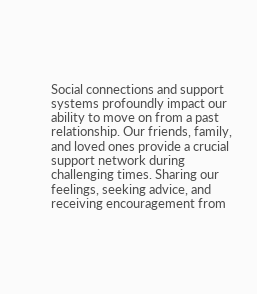Social connections and support systems profoundly impact our ability to move on from a past relationship. Our friends, family, and loved ones provide a crucial support network during challenging times. Sharing our feelings, seeking advice, and receiving encouragement from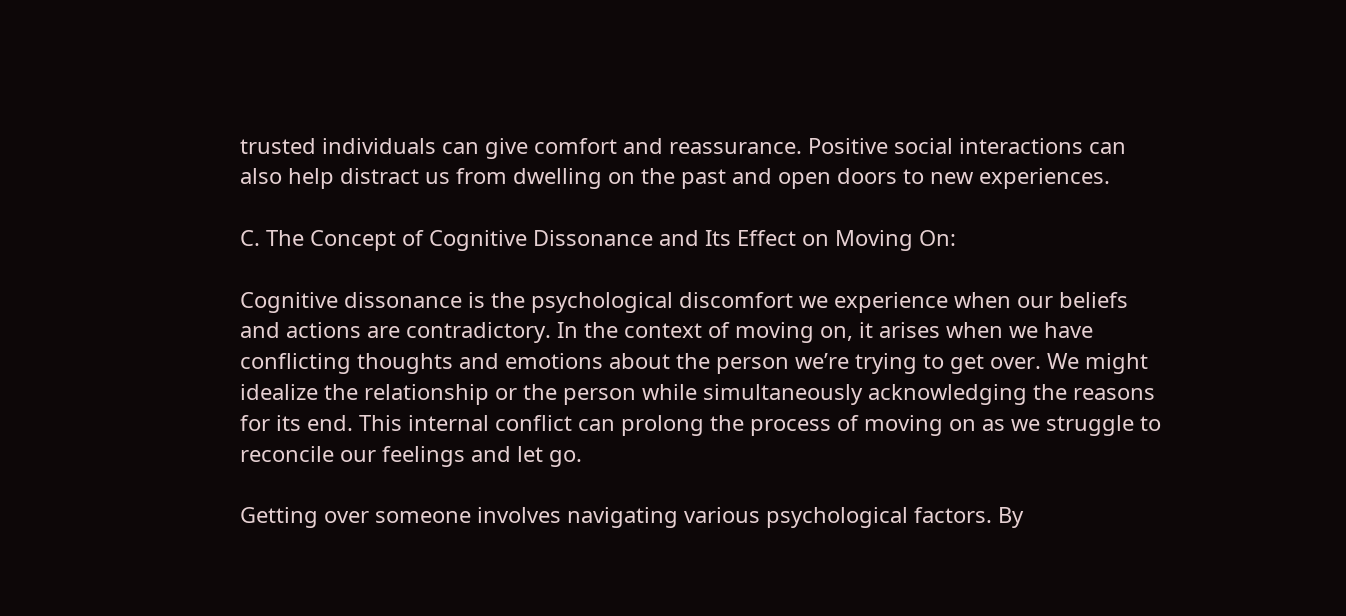trusted individuals can give comfort and reassurance. Positive social interactions can also help distract us from dwelling on the past and open doors to new experiences.

C. The Concept of Cognitive Dissonance and Its Effect on Moving On:

Cognitive dissonance is the psychological discomfort we experience when our beliefs and actions are contradictory. In the context of moving on, it arises when we have conflicting thoughts and emotions about the person we’re trying to get over. We might idealize the relationship or the person while simultaneously acknowledging the reasons for its end. This internal conflict can prolong the process of moving on as we struggle to reconcile our feelings and let go.

Getting over someone involves navigating various psychological factors. By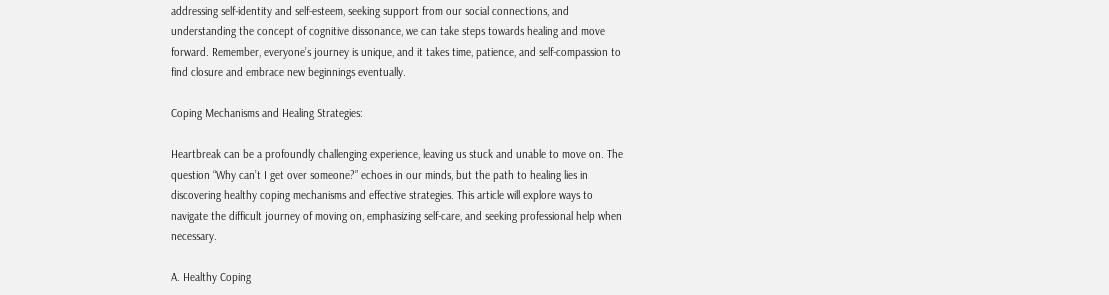addressing self-identity and self-esteem, seeking support from our social connections, and understanding the concept of cognitive dissonance, we can take steps towards healing and move forward. Remember, everyone’s journey is unique, and it takes time, patience, and self-compassion to find closure and embrace new beginnings eventually.

Coping Mechanisms and Healing Strategies:

Heartbreak can be a profoundly challenging experience, leaving us stuck and unable to move on. The question “Why can’t I get over someone?” echoes in our minds, but the path to healing lies in discovering healthy coping mechanisms and effective strategies. This article will explore ways to navigate the difficult journey of moving on, emphasizing self-care, and seeking professional help when necessary.

A. Healthy Coping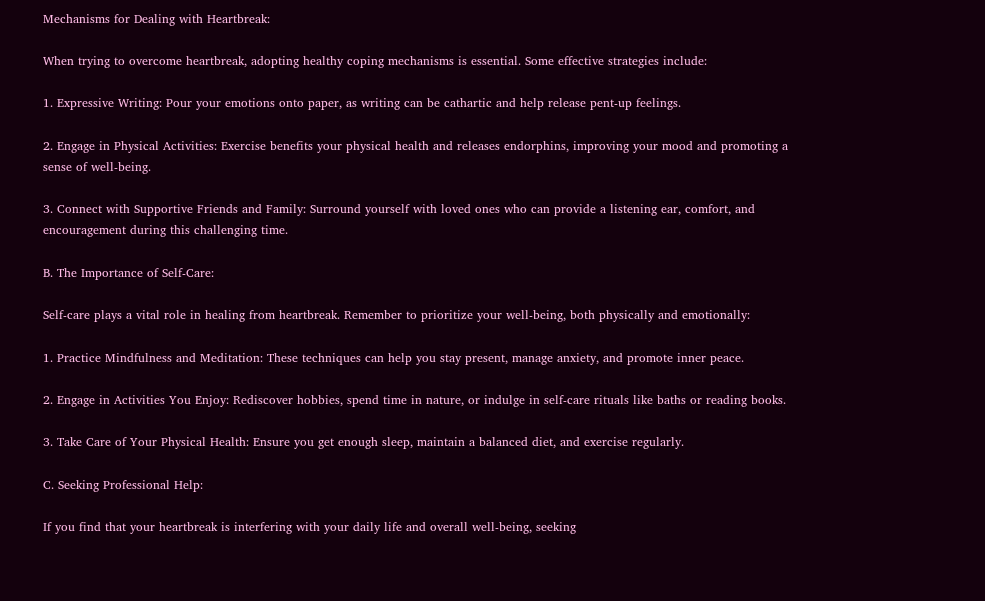Mechanisms for Dealing with Heartbreak:

When trying to overcome heartbreak, adopting healthy coping mechanisms is essential. Some effective strategies include:

1. Expressive Writing: Pour your emotions onto paper, as writing can be cathartic and help release pent-up feelings.

2. Engage in Physical Activities: Exercise benefits your physical health and releases endorphins, improving your mood and promoting a sense of well-being.

3. Connect with Supportive Friends and Family: Surround yourself with loved ones who can provide a listening ear, comfort, and encouragement during this challenging time.

B. The Importance of Self-Care:

Self-care plays a vital role in healing from heartbreak. Remember to prioritize your well-being, both physically and emotionally:

1. Practice Mindfulness and Meditation: These techniques can help you stay present, manage anxiety, and promote inner peace.

2. Engage in Activities You Enjoy: Rediscover hobbies, spend time in nature, or indulge in self-care rituals like baths or reading books.

3. Take Care of Your Physical Health: Ensure you get enough sleep, maintain a balanced diet, and exercise regularly.

C. Seeking Professional Help:

If you find that your heartbreak is interfering with your daily life and overall well-being, seeking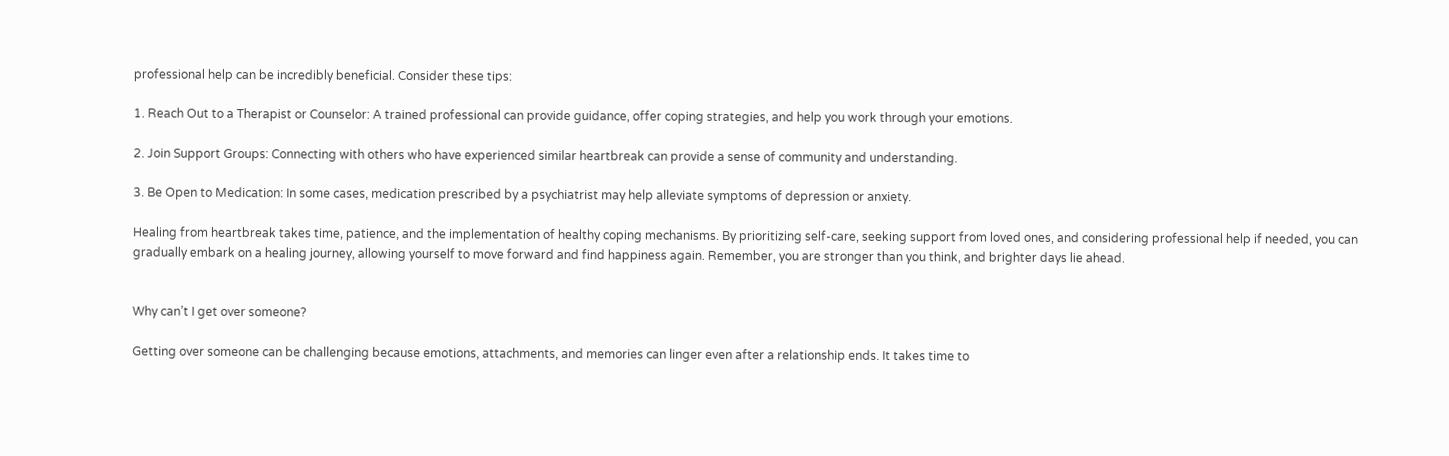professional help can be incredibly beneficial. Consider these tips:

1. Reach Out to a Therapist or Counselor: A trained professional can provide guidance, offer coping strategies, and help you work through your emotions.

2. Join Support Groups: Connecting with others who have experienced similar heartbreak can provide a sense of community and understanding.

3. Be Open to Medication: In some cases, medication prescribed by a psychiatrist may help alleviate symptoms of depression or anxiety.

Healing from heartbreak takes time, patience, and the implementation of healthy coping mechanisms. By prioritizing self-care, seeking support from loved ones, and considering professional help if needed, you can gradually embark on a healing journey, allowing yourself to move forward and find happiness again. Remember, you are stronger than you think, and brighter days lie ahead.


Why can’t I get over someone?

Getting over someone can be challenging because emotions, attachments, and memories can linger even after a relationship ends. It takes time to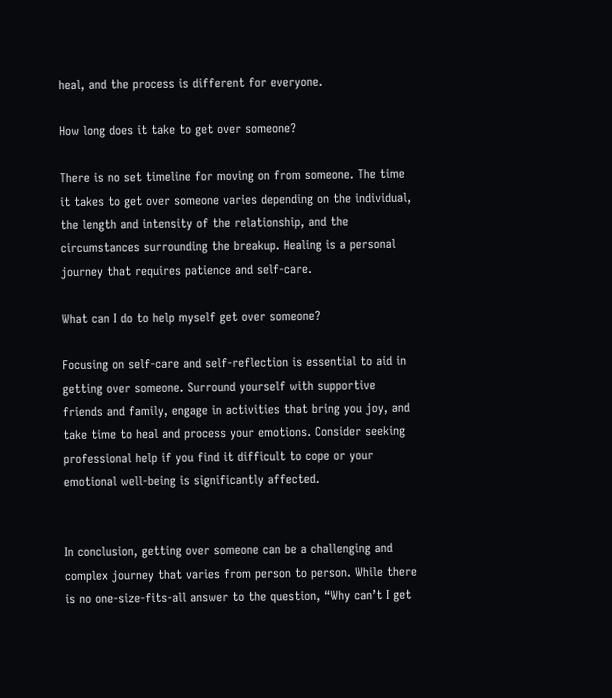heal, and the process is different for everyone.

How long does it take to get over someone?

There is no set timeline for moving on from someone. The time it takes to get over someone varies depending on the individual, the length and intensity of the relationship, and the circumstances surrounding the breakup. Healing is a personal journey that requires patience and self-care.

What can I do to help myself get over someone?

Focusing on self-care and self-reflection is essential to aid in getting over someone. Surround yourself with supportive friends and family, engage in activities that bring you joy, and take time to heal and process your emotions. Consider seeking professional help if you find it difficult to cope or your emotional well-being is significantly affected.


In conclusion, getting over someone can be a challenging and complex journey that varies from person to person. While there is no one-size-fits-all answer to the question, “Why can’t I get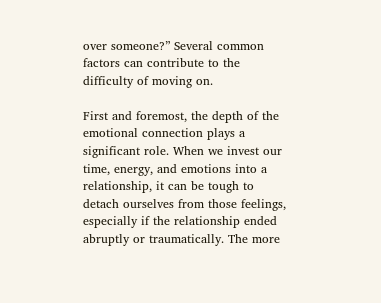over someone?” Several common factors can contribute to the difficulty of moving on.

First and foremost, the depth of the emotional connection plays a significant role. When we invest our time, energy, and emotions into a relationship, it can be tough to detach ourselves from those feelings, especially if the relationship ended abruptly or traumatically. The more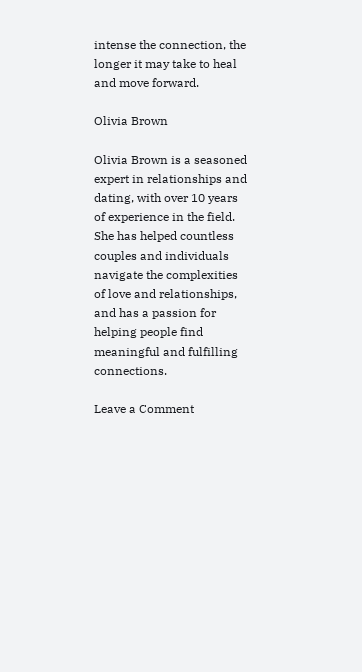intense the connection, the longer it may take to heal and move forward.

Olivia Brown

Olivia Brown is a seasoned expert in relationships and dating, with over 10 years of experience in the field. She has helped countless couples and individuals navigate the complexities of love and relationships, and has a passion for helping people find meaningful and fulfilling connections.

Leave a Comment